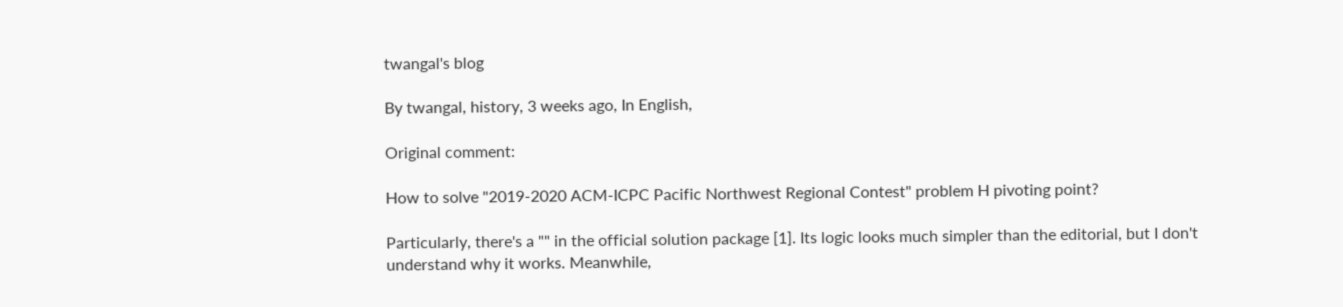twangal's blog

By twangal, history, 3 weeks ago, In English,

Original comment:

How to solve "2019-2020 ACM-ICPC Pacific Northwest Regional Contest" problem H pivoting point?

Particularly, there's a "" in the official solution package [1]. Its logic looks much simpler than the editorial, but I don't understand why it works. Meanwhile,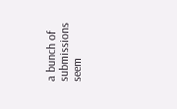a bunch of submissions seem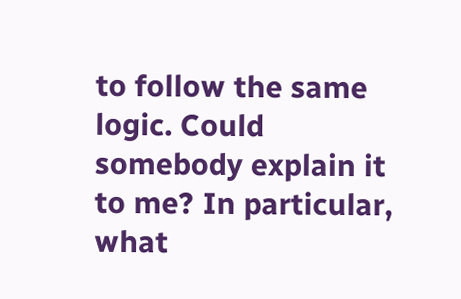to follow the same logic. Could somebody explain it to me? In particular, what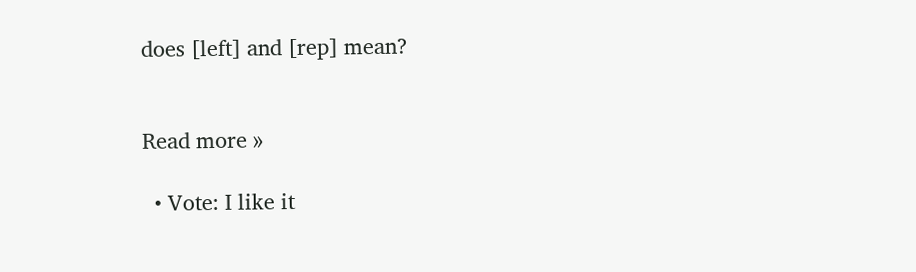does [left] and [rep] mean?


Read more »

  • Vote: I like it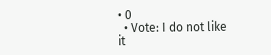• 0
  • Vote: I do not like it